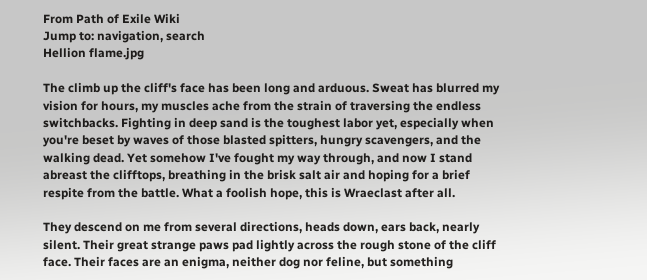From Path of Exile Wiki
Jump to: navigation, search
Hellion flame.jpg

The climb up the cliff's face has been long and arduous. Sweat has blurred my vision for hours, my muscles ache from the strain of traversing the endless switchbacks. Fighting in deep sand is the toughest labor yet, especially when you're beset by waves of those blasted spitters, hungry scavengers, and the walking dead. Yet somehow I've fought my way through, and now I stand abreast the clifftops, breathing in the brisk salt air and hoping for a brief respite from the battle. What a foolish hope, this is Wraeclast after all.

They descend on me from several directions, heads down, ears back, nearly silent. Their great strange paws pad lightly across the rough stone of the cliff face. Their faces are an enigma, neither dog nor feline, but something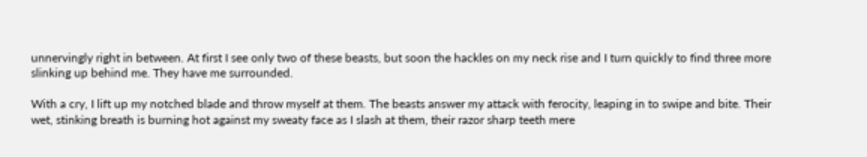unnervingly right in between. At first I see only two of these beasts, but soon the hackles on my neck rise and I turn quickly to find three more slinking up behind me. They have me surrounded.

With a cry, I lift up my notched blade and throw myself at them. The beasts answer my attack with ferocity, leaping in to swipe and bite. Their wet, stinking breath is burning hot against my sweaty face as I slash at them, their razor sharp teeth mere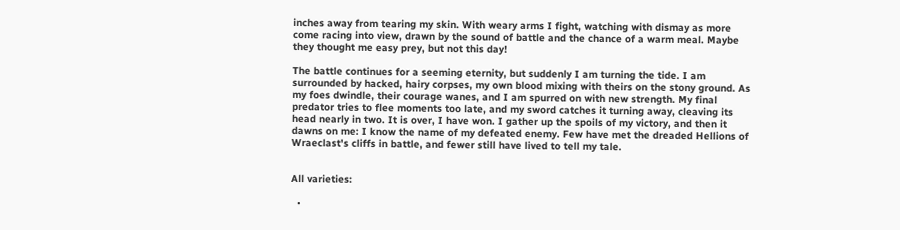inches away from tearing my skin. With weary arms I fight, watching with dismay as more come racing into view, drawn by the sound of battle and the chance of a warm meal. Maybe they thought me easy prey, but not this day!

The battle continues for a seeming eternity, but suddenly I am turning the tide. I am surrounded by hacked, hairy corpses, my own blood mixing with theirs on the stony ground. As my foes dwindle, their courage wanes, and I am spurred on with new strength. My final predator tries to flee moments too late, and my sword catches it turning away, cleaving its head nearly in two. It is over, I have won. I gather up the spoils of my victory, and then it dawns on me: I know the name of my defeated enemy. Few have met the dreaded Hellions of Wraeclast's cliffs in battle, and fewer still have lived to tell my tale.


All varieties:

  •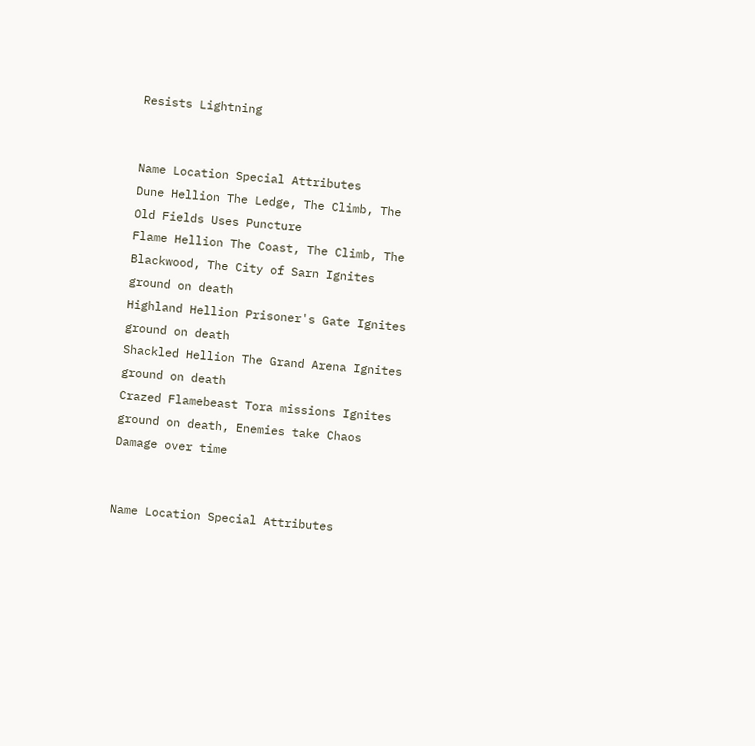Resists Lightning


Name Location Special Attributes
Dune Hellion The Ledge, The Climb, The Old Fields Uses Puncture
Flame Hellion The Coast, The Climb, The Blackwood, The City of Sarn Ignites ground on death
Highland Hellion Prisoner's Gate Ignites ground on death
Shackled Hellion The Grand Arena Ignites ground on death
Crazed Flamebeast Tora missions Ignites ground on death, Enemies take Chaos Damage over time


Name Location Special Attributes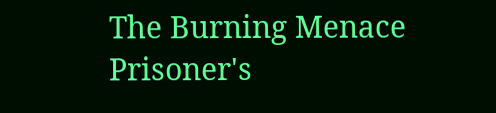The Burning Menace Prisoner's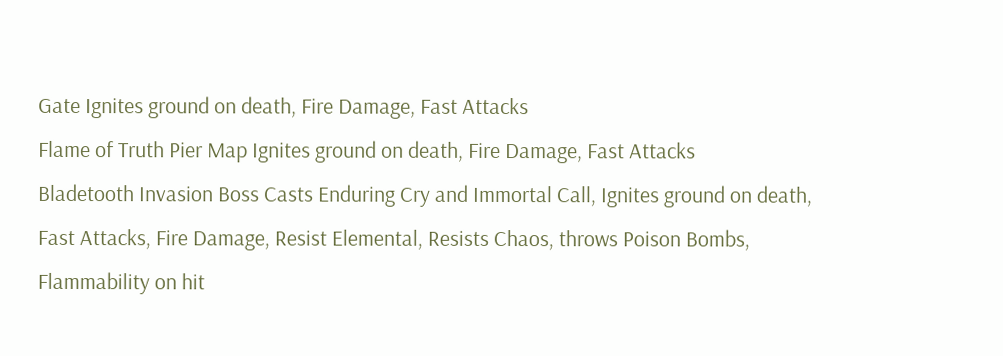Gate Ignites ground on death, Fire Damage, Fast Attacks
Flame of Truth Pier Map Ignites ground on death, Fire Damage, Fast Attacks
Bladetooth Invasion Boss Casts Enduring Cry and Immortal Call, Ignites ground on death, Fast Attacks, Fire Damage, Resist Elemental, Resists Chaos, throws Poison Bombs, Flammability on hit